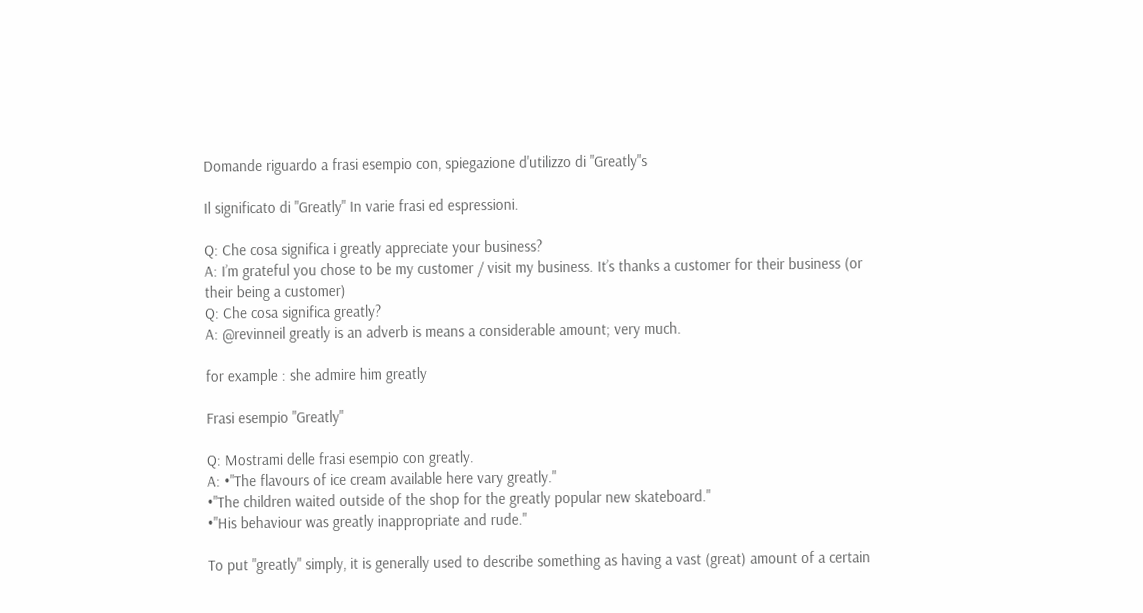Domande riguardo a frasi esempio con, spiegazione d'utilizzo di "Greatly"s

Il significato di "Greatly" In varie frasi ed espressioni.

Q: Che cosa significa i greatly appreciate your business?
A: I’m grateful you chose to be my customer / visit my business. It’s thanks a customer for their business (or their being a customer)
Q: Che cosa significa greatly?
A: @revinneil greatly is an adverb is means a considerable amount; very much.

for example : she admire him greatly

Frasi esempio "Greatly"

Q: Mostrami delle frasi esempio con greatly.
A: •"The flavours of ice cream available here vary greatly."
•"The children waited outside of the shop for the greatly popular new skateboard."
•"His behaviour was greatly inappropriate and rude."

To put "greatly" simply, it is generally used to describe something as having a vast (great) amount of a certain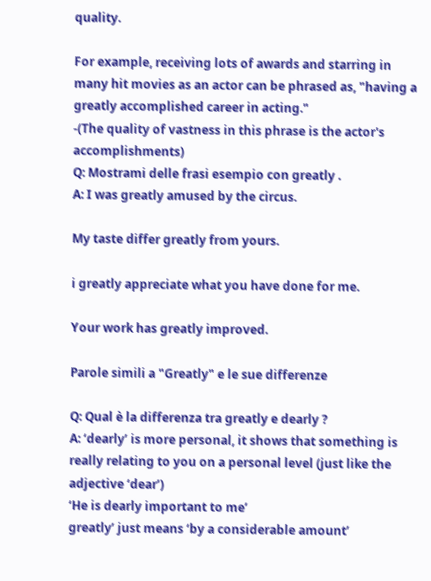quality.

For example, receiving lots of awards and starring in many hit movies as an actor can be phrased as, "having a greatly accomplished career in acting."
-(The quality of vastness in this phrase is the actor's accomplishments)
Q: Mostrami delle frasi esempio con greatly .
A: I was greatly amused by the circus.

My taste differ greatly from yours.

i greatly appreciate what you have done for me.

Your work has greatly improved.

Parole simili a "Greatly" e le sue differenze

Q: Qual è la differenza tra greatly e dearly ?
A: ‘dearly’ is more personal, it shows that something is really relating to you on a personal level (just like the adjective ‘dear’)
‘He is dearly important to me’
greatly’ just means ‘by a considerable amount’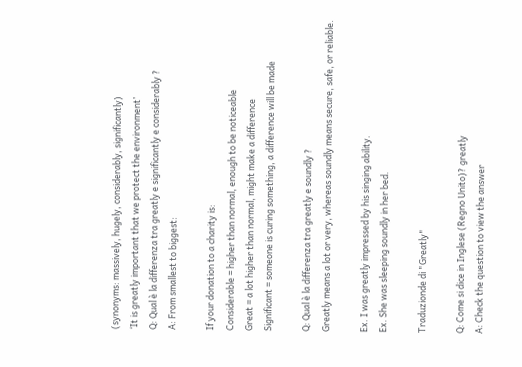(synonyms: massively, hugely, considerably, significantly)
‘It is greatly important that we protect the environment’
Q: Qual è la differenza tra greatly e significantly e considerably ?
A: From smallest to biggest:

If your donation to a charity is:
Considerable = higher than normal, enough to be noticeable
Great = a lot higher than normal, might make a difference
Significant = someone is curing something, a difference will be made

Q: Qual è la differenza tra greatly e soundly ?
Greatly means a lot or very, whereas soundly means secure, safe, or reliable.

Ex. I was greatly impressed by his singing ability.
Ex. She was sleeping soundly in her bed.

Traduzionde di "Greatly"

Q: Come si dice in Inglese (Regno Unito)? greatly
A: Check the question to view the answer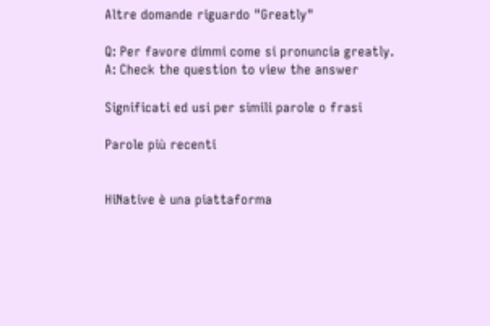Altre domande riguardo "Greatly"

Q: Per favore dimmi come si pronuncia greatly.
A: Check the question to view the answer

Significati ed usi per simili parole o frasi

Parole più recenti


HiNative è una piattaforma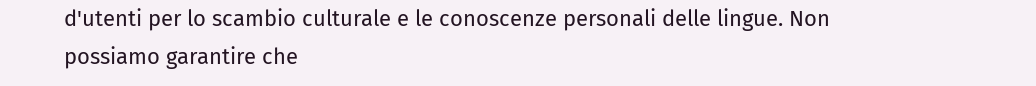d'utenti per lo scambio culturale e le conoscenze personali delle lingue. Non possiamo garantire che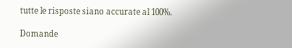tutte le risposte siano accurate al 100%.

Domande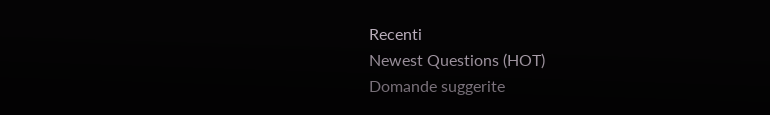Recenti
Newest Questions (HOT)
Domande suggerite